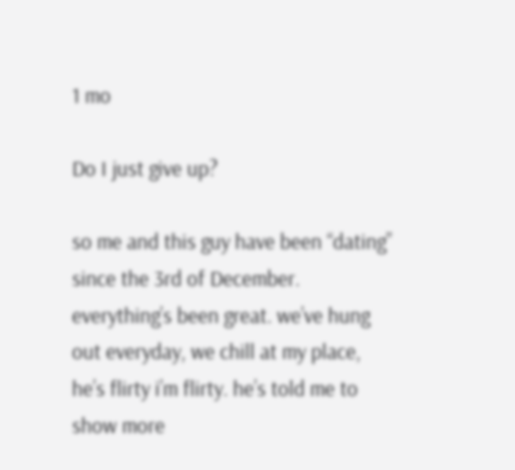1 mo

Do I just give up?

so me and this guy have been “dating” since the 3rd of December. everything’s been great. we’ve hung out everyday, we chill at my place, he’s flirty i’m flirty. he’s told me to show more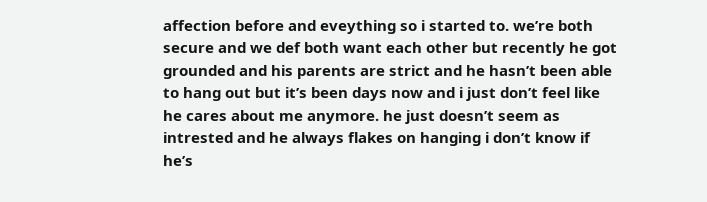affection before and eveything so i started to. we’re both secure and we def both want each other but recently he got grounded and his parents are strict and he hasn’t been able to hang out but it’s been days now and i just don’t feel like he cares about me anymore. he just doesn’t seem as intrested and he always flakes on hanging i don’t know if he’s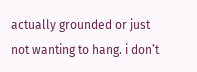actually grounded or just not wanting to hang. i don’t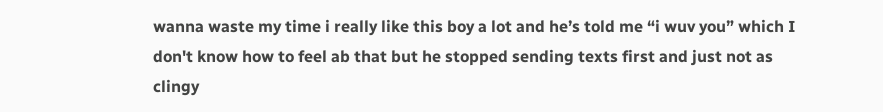wanna waste my time i really like this boy a lot and he’s told me “i wuv you” which I don't know how to feel ab that but he stopped sending texts first and just not as clingy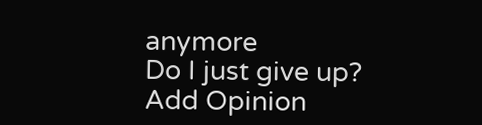anymore
Do I just give up?
Add Opinion